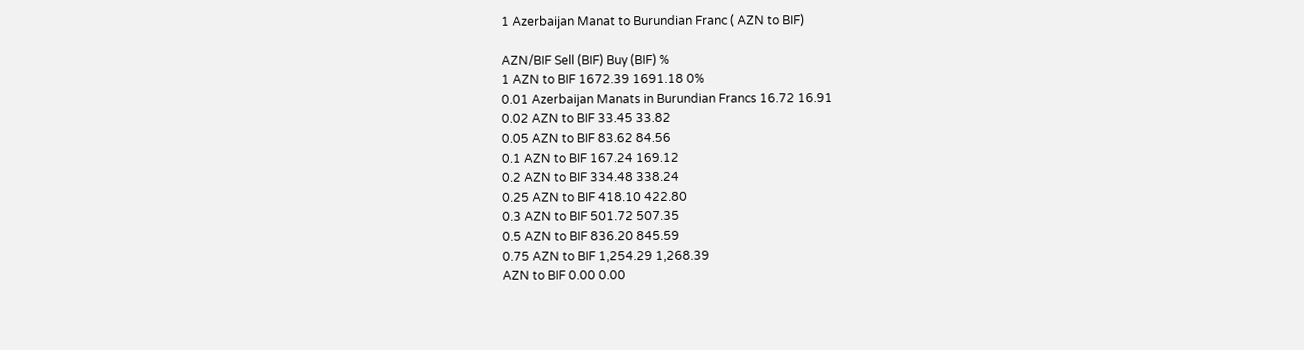1 Azerbaijan Manat to Burundian Franc ( AZN to BIF)

AZN/BIF Sell (BIF) Buy (BIF) %
1 AZN to BIF 1672.39 1691.18 0%
0.01 Azerbaijan Manats in Burundian Francs 16.72 16.91
0.02 AZN to BIF 33.45 33.82
0.05 AZN to BIF 83.62 84.56
0.1 AZN to BIF 167.24 169.12
0.2 AZN to BIF 334.48 338.24
0.25 AZN to BIF 418.10 422.80
0.3 AZN to BIF 501.72 507.35
0.5 AZN to BIF 836.20 845.59
0.75 AZN to BIF 1,254.29 1,268.39
AZN to BIF 0.00 0.00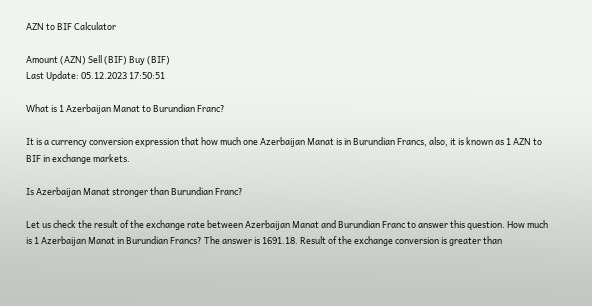AZN to BIF Calculator

Amount (AZN) Sell (BIF) Buy (BIF)
Last Update: 05.12.2023 17:50:51

What is 1 Azerbaijan Manat to Burundian Franc?

It is a currency conversion expression that how much one Azerbaijan Manat is in Burundian Francs, also, it is known as 1 AZN to BIF in exchange markets.

Is Azerbaijan Manat stronger than Burundian Franc?

Let us check the result of the exchange rate between Azerbaijan Manat and Burundian Franc to answer this question. How much is 1 Azerbaijan Manat in Burundian Francs? The answer is 1691.18. Result of the exchange conversion is greater than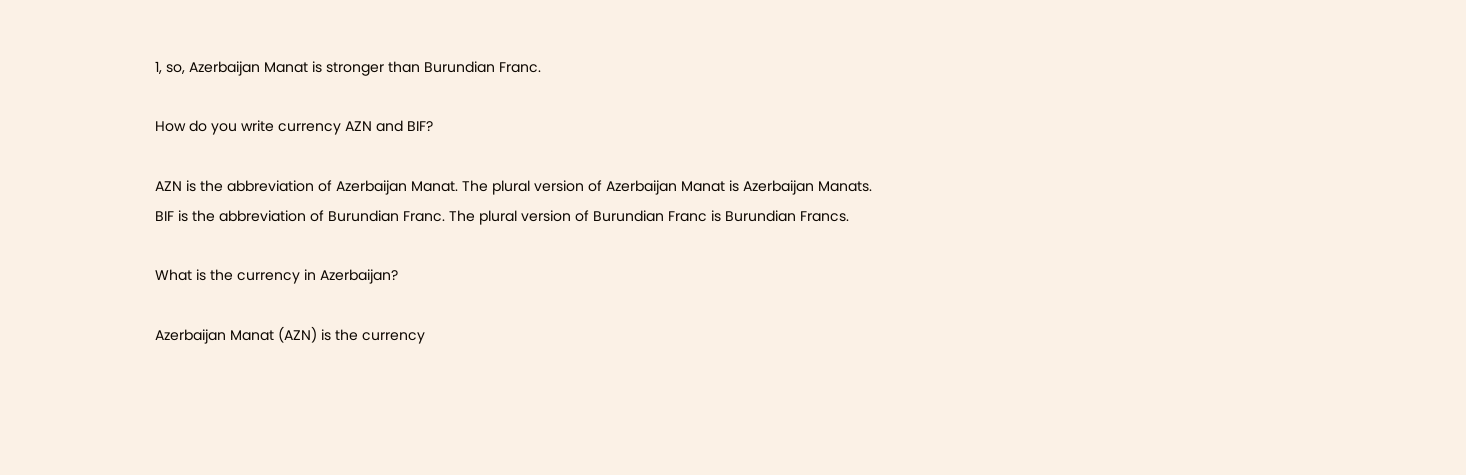1, so, Azerbaijan Manat is stronger than Burundian Franc.

How do you write currency AZN and BIF?

AZN is the abbreviation of Azerbaijan Manat. The plural version of Azerbaijan Manat is Azerbaijan Manats.
BIF is the abbreviation of Burundian Franc. The plural version of Burundian Franc is Burundian Francs.

What is the currency in Azerbaijan?

Azerbaijan Manat (AZN) is the currency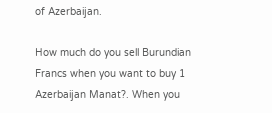of Azerbaijan.

How much do you sell Burundian Francs when you want to buy 1 Azerbaijan Manat?. When you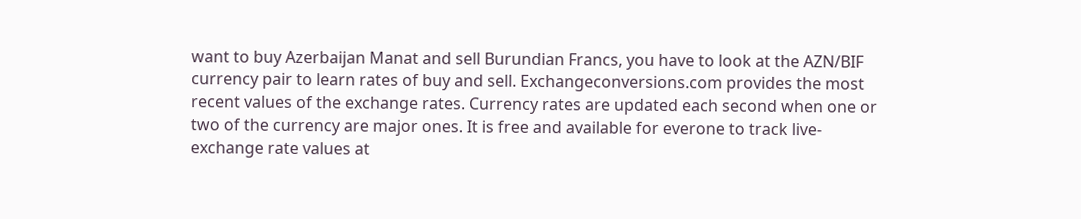want to buy Azerbaijan Manat and sell Burundian Francs, you have to look at the AZN/BIF currency pair to learn rates of buy and sell. Exchangeconversions.com provides the most recent values of the exchange rates. Currency rates are updated each second when one or two of the currency are major ones. It is free and available for everone to track live-exchange rate values at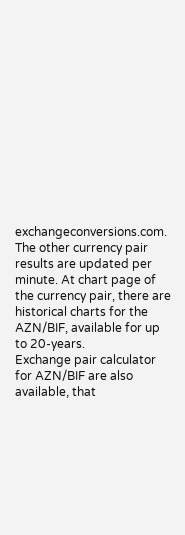exchangeconversions.com. The other currency pair results are updated per minute. At chart page of the currency pair, there are historical charts for the AZN/BIF, available for up to 20-years.
Exchange pair calculator for AZN/BIF are also available, that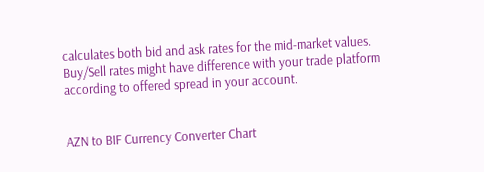calculates both bid and ask rates for the mid-market values. Buy/Sell rates might have difference with your trade platform according to offered spread in your account.


AZN to BIF Currency Converter Chart